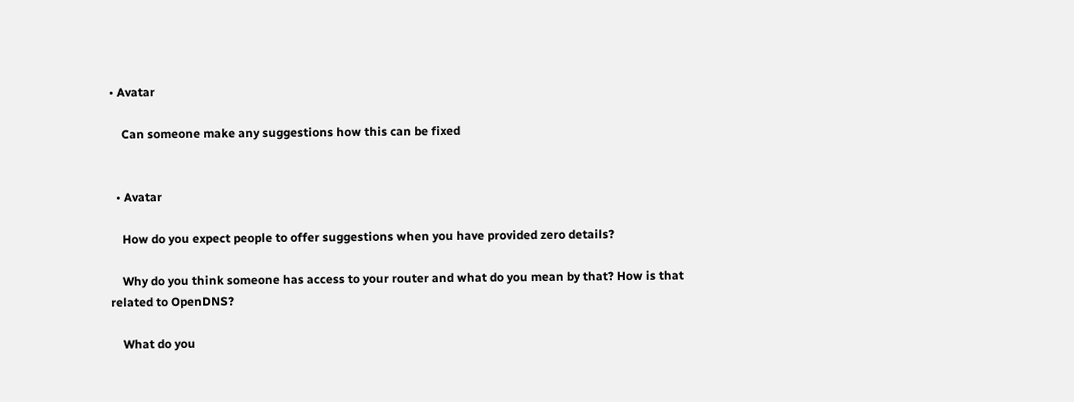• Avatar

    Can someone make any suggestions how this can be fixed


  • Avatar

    How do you expect people to offer suggestions when you have provided zero details?

    Why do you think someone has access to your router and what do you mean by that? How is that related to OpenDNS?

    What do you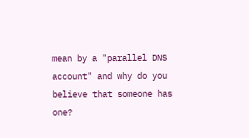mean by a "parallel DNS account" and why do you believe that someone has one?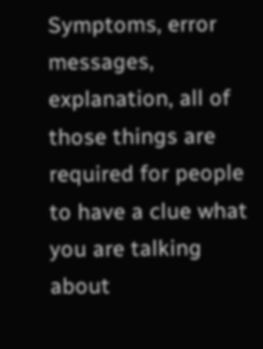Symptoms, error messages, explanation, all of those things are required for people to have a clue what you are talking about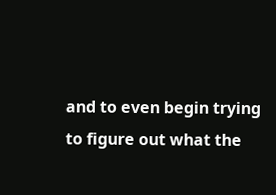and to even begin trying to figure out what the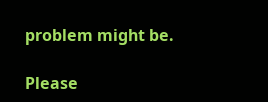problem might be.

Please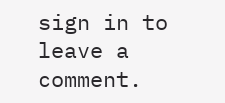sign in to leave a comment.